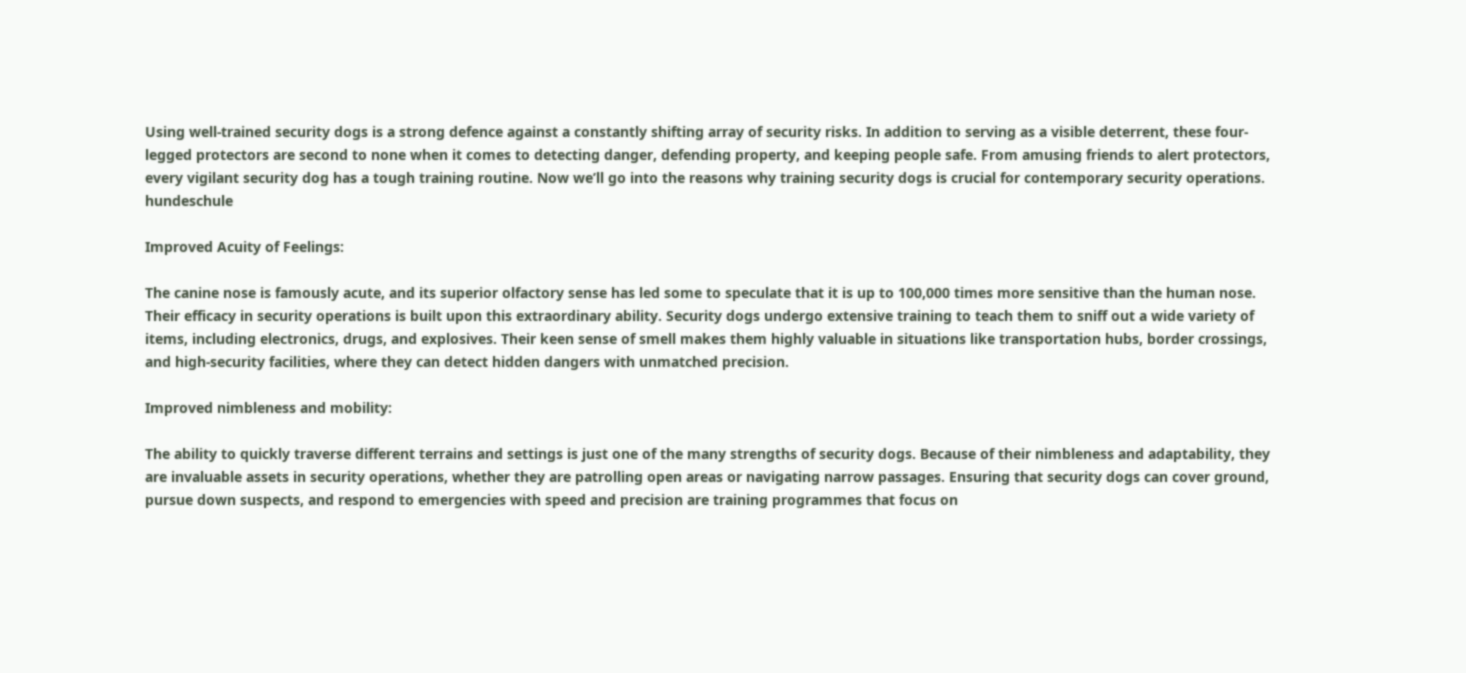Using well-trained security dogs is a strong defence against a constantly shifting array of security risks. In addition to serving as a visible deterrent, these four-legged protectors are second to none when it comes to detecting danger, defending property, and keeping people safe. From amusing friends to alert protectors, every vigilant security dog has a tough training routine. Now we’ll go into the reasons why training security dogs is crucial for contemporary security operations. hundeschule

Improved Acuity of Feelings:

The canine nose is famously acute, and its superior olfactory sense has led some to speculate that it is up to 100,000 times more sensitive than the human nose. Their efficacy in security operations is built upon this extraordinary ability. Security dogs undergo extensive training to teach them to sniff out a wide variety of items, including electronics, drugs, and explosives. Their keen sense of smell makes them highly valuable in situations like transportation hubs, border crossings, and high-security facilities, where they can detect hidden dangers with unmatched precision.

Improved nimbleness and mobility:

The ability to quickly traverse different terrains and settings is just one of the many strengths of security dogs. Because of their nimbleness and adaptability, they are invaluable assets in security operations, whether they are patrolling open areas or navigating narrow passages. Ensuring that security dogs can cover ground, pursue down suspects, and respond to emergencies with speed and precision are training programmes that focus on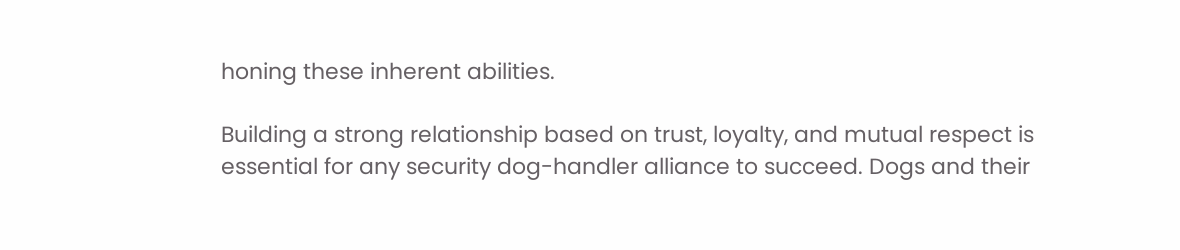honing these inherent abilities.

Building a strong relationship based on trust, loyalty, and mutual respect is essential for any security dog-handler alliance to succeed. Dogs and their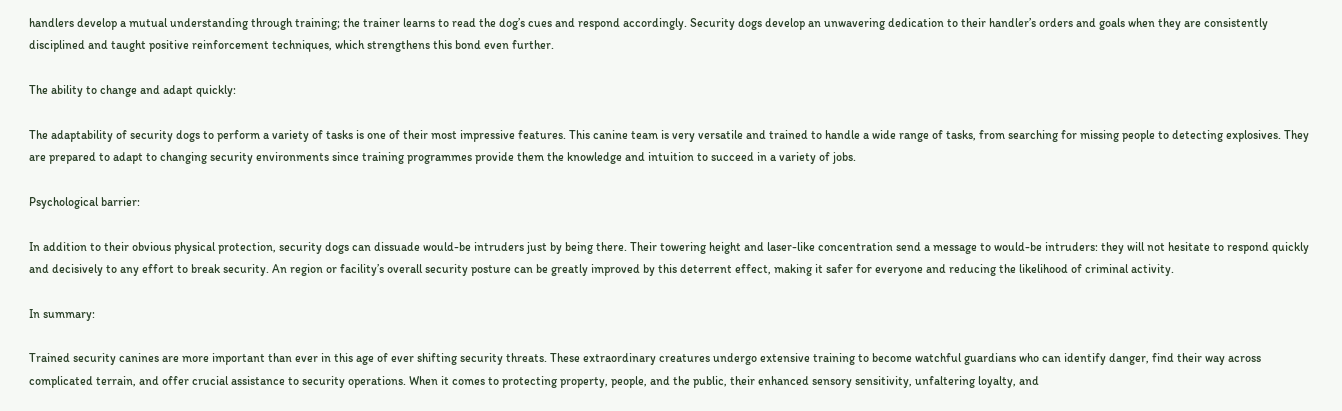handlers develop a mutual understanding through training; the trainer learns to read the dog’s cues and respond accordingly. Security dogs develop an unwavering dedication to their handler’s orders and goals when they are consistently disciplined and taught positive reinforcement techniques, which strengthens this bond even further.

The ability to change and adapt quickly:

The adaptability of security dogs to perform a variety of tasks is one of their most impressive features. This canine team is very versatile and trained to handle a wide range of tasks, from searching for missing people to detecting explosives. They are prepared to adapt to changing security environments since training programmes provide them the knowledge and intuition to succeed in a variety of jobs.

Psychological barrier:

In addition to their obvious physical protection, security dogs can dissuade would-be intruders just by being there. Their towering height and laser-like concentration send a message to would-be intruders: they will not hesitate to respond quickly and decisively to any effort to break security. An region or facility’s overall security posture can be greatly improved by this deterrent effect, making it safer for everyone and reducing the likelihood of criminal activity.

In summary:

Trained security canines are more important than ever in this age of ever shifting security threats. These extraordinary creatures undergo extensive training to become watchful guardians who can identify danger, find their way across complicated terrain, and offer crucial assistance to security operations. When it comes to protecting property, people, and the public, their enhanced sensory sensitivity, unfaltering loyalty, and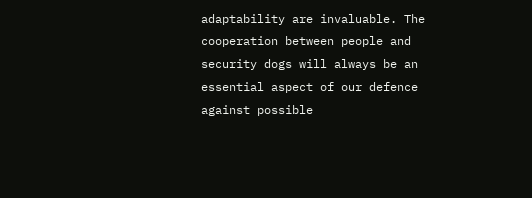adaptability are invaluable. The cooperation between people and security dogs will always be an essential aspect of our defence against possible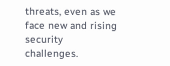threats, even as we face new and rising security challenges.